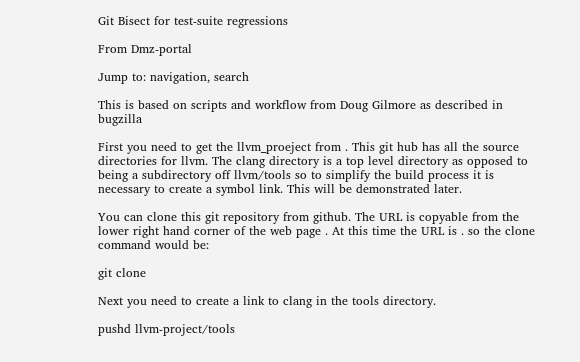Git Bisect for test-suite regressions

From Dmz-portal

Jump to: navigation, search

This is based on scripts and workflow from Doug Gilmore as described in bugzilla

First you need to get the llvm_proeject from . This git hub has all the source directories for llvm. The clang directory is a top level directory as opposed to being a subdirectory off llvm/tools so to simplify the build process it is necessary to create a symbol link. This will be demonstrated later.

You can clone this git repository from github. The URL is copyable from the lower right hand corner of the web page . At this time the URL is . so the clone command would be:

git clone

Next you need to create a link to clang in the tools directory.

pushd llvm-project/tools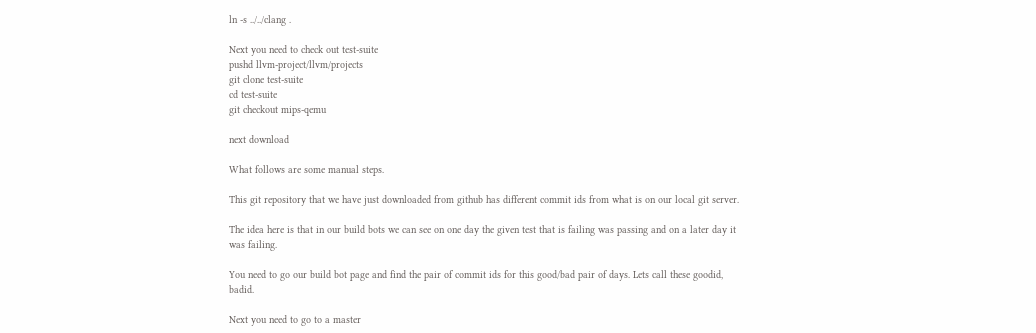ln -s ../../clang .

Next you need to check out test-suite
pushd llvm-project/llvm/projects
git clone test-suite
cd test-suite
git checkout mips-qemu

next download

What follows are some manual steps.

This git repository that we have just downloaded from github has different commit ids from what is on our local git server.

The idea here is that in our build bots we can see on one day the given test that is failing was passing and on a later day it was failing.

You need to go our build bot page and find the pair of commit ids for this good/bad pair of days. Lets call these goodid, badid.

Next you need to go to a master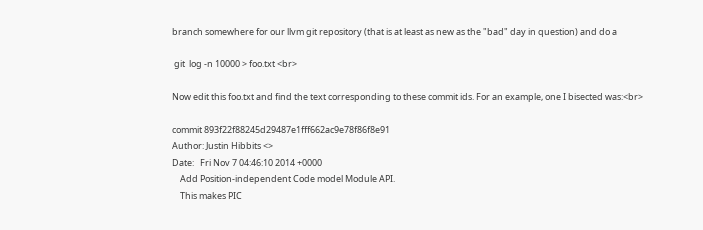branch somewhere for our llvm git repository (that is at least as new as the "bad" day in question) and do a

 git  log -n 10000 > foo.txt <br>

Now edit this foo.txt and find the text corresponding to these commit ids. For an example, one I bisected was:<br>

commit 893f22f88245d29487e1fff662ac9e78f86f8e91
Author: Justin Hibbits <>
Date:   Fri Nov 7 04:46:10 2014 +0000
    Add Position-independent Code model Module API.
    This makes PIC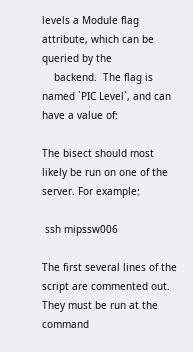levels a Module flag attribute, which can be queried by the
    backend.  The flag is named `PIC Level`, and can have a value of:

The bisect should most likely be run on one of the server. For example:

 ssh mipssw006

The first several lines of the script are commented out. They must be run at the command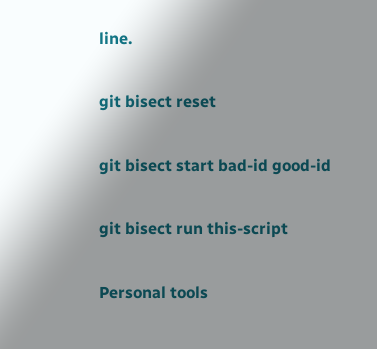line.

git bisect reset

git bisect start bad-id good-id

git bisect run this-script

Personal tools